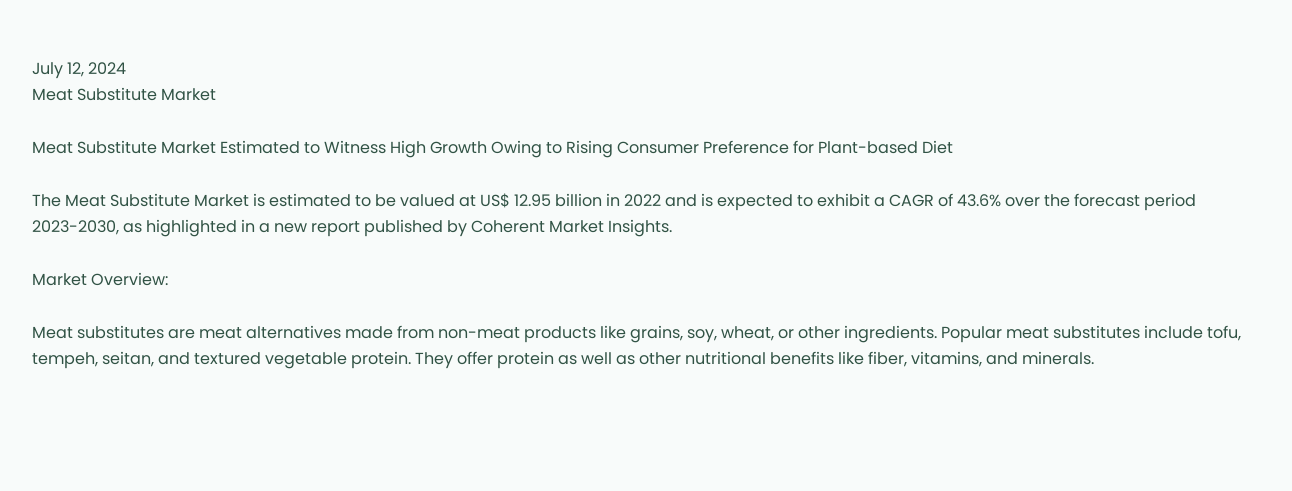July 12, 2024
Meat Substitute Market

Meat Substitute Market Estimated to Witness High Growth Owing to Rising Consumer Preference for Plant-based Diet

The Meat Substitute Market is estimated to be valued at US$ 12.95 billion in 2022 and is expected to exhibit a CAGR of 43.6% over the forecast period 2023-2030, as highlighted in a new report published by Coherent Market Insights.

Market Overview:

Meat substitutes are meat alternatives made from non-meat products like grains, soy, wheat, or other ingredients. Popular meat substitutes include tofu, tempeh, seitan, and textured vegetable protein. They offer protein as well as other nutritional benefits like fiber, vitamins, and minerals.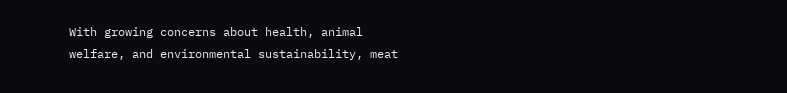With growing concerns about health, animal welfare, and environmental sustainability, meat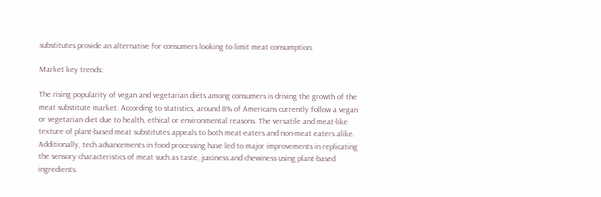substitutes provide an alternative for consumers looking to limit meat consumption.

Market key trends:

The rising popularity of vegan and vegetarian diets among consumers is driving the growth of the meat substitute market. According to statistics, around 8% of Americans currently follow a vegan or vegetarian diet due to health, ethical or environmental reasons. The versatile and meat-like texture of plant-based meat substitutes appeals to both meat-eaters and non-meat eaters alike. Additionally, tech advancements in food processing have led to major improvements in replicating the sensory characteristics of meat such as taste, juiciness and chewiness using plant-based ingredients.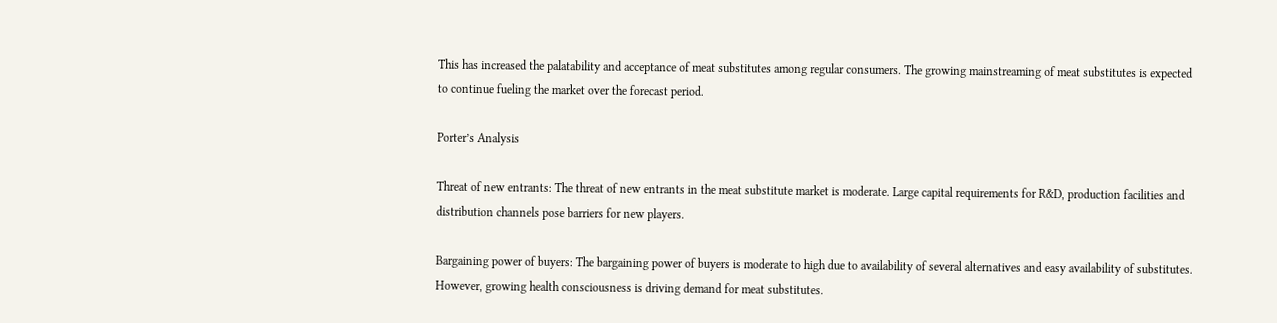This has increased the palatability and acceptance of meat substitutes among regular consumers. The growing mainstreaming of meat substitutes is expected to continue fueling the market over the forecast period.

Porter’s Analysis

Threat of new entrants: The threat of new entrants in the meat substitute market is moderate. Large capital requirements for R&D, production facilities and distribution channels pose barriers for new players.

Bargaining power of buyers: The bargaining power of buyers is moderate to high due to availability of several alternatives and easy availability of substitutes. However, growing health consciousness is driving demand for meat substitutes.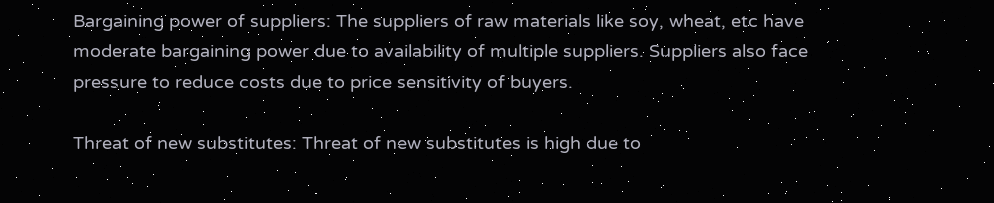Bargaining power of suppliers: The suppliers of raw materials like soy, wheat, etc have moderate bargaining power due to availability of multiple suppliers. Suppliers also face pressure to reduce costs due to price sensitivity of buyers.

Threat of new substitutes: Threat of new substitutes is high due to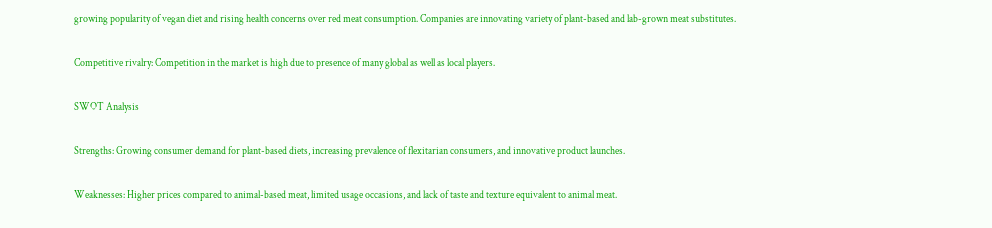growing popularity of vegan diet and rising health concerns over red meat consumption. Companies are innovating variety of plant-based and lab-grown meat substitutes.

Competitive rivalry: Competition in the market is high due to presence of many global as well as local players.

SWOT Analysis

Strengths: Growing consumer demand for plant-based diets, increasing prevalence of flexitarian consumers, and innovative product launches.

Weaknesses: Higher prices compared to animal-based meat, limited usage occasions, and lack of taste and texture equivalent to animal meat.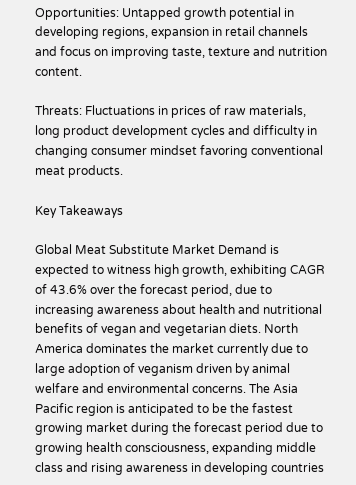Opportunities: Untapped growth potential in developing regions, expansion in retail channels and focus on improving taste, texture and nutrition content.

Threats: Fluctuations in prices of raw materials, long product development cycles and difficulty in changing consumer mindset favoring conventional meat products.

Key Takeaways

Global Meat Substitute Market Demand is expected to witness high growth, exhibiting CAGR of 43.6% over the forecast period, due to increasing awareness about health and nutritional benefits of vegan and vegetarian diets. North America dominates the market currently due to large adoption of veganism driven by animal welfare and environmental concerns. The Asia Pacific region is anticipated to be the fastest growing market during the forecast period due to growing health consciousness, expanding middle class and rising awareness in developing countries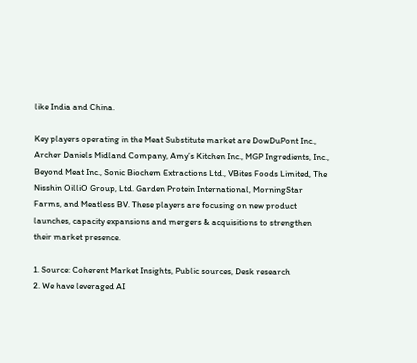like India and China.

Key players operating in the Meat Substitute market are DowDuPont Inc., Archer Daniels Midland Company, Amy’s Kitchen Inc., MGP Ingredients, Inc., Beyond Meat Inc., Sonic Biochem Extractions Ltd., VBites Foods Limited, The Nisshin OilliO Group, Ltd. Garden Protein International, MorningStar Farms, and Meatless BV. These players are focusing on new product launches, capacity expansions and mergers & acquisitions to strengthen their market presence.

1. Source: Coherent Market Insights, Public sources, Desk research
2. We have leveraged AI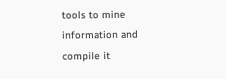tools to mine information and compile it